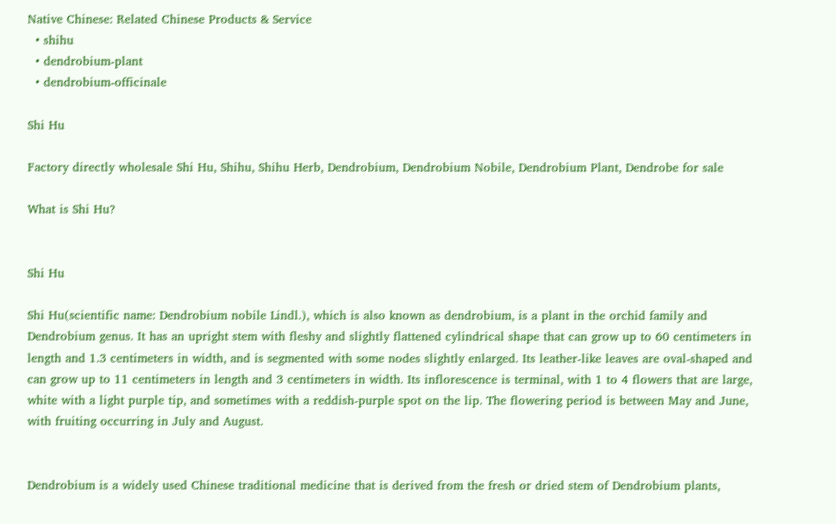Native Chinese: Related Chinese Products & Service
  • shihu
  • dendrobium-plant
  • dendrobium-officinale

Shi Hu

Factory directly wholesale Shi Hu, Shihu, Shihu Herb, Dendrobium, Dendrobium Nobile, Dendrobium Plant, Dendrobe for sale

What is Shi Hu?


Shi Hu

Shi Hu(scientific name: Dendrobium nobile Lindl.), which is also known as dendrobium, is a plant in the orchid family and Dendrobium genus. It has an upright stem with fleshy and slightly flattened cylindrical shape that can grow up to 60 centimeters in length and 1.3 centimeters in width, and is segmented with some nodes slightly enlarged. Its leather-like leaves are oval-shaped and can grow up to 11 centimeters in length and 3 centimeters in width. Its inflorescence is terminal, with 1 to 4 flowers that are large, white with a light purple tip, and sometimes with a reddish-purple spot on the lip. The flowering period is between May and June, with fruiting occurring in July and August.


Dendrobium is a widely used Chinese traditional medicine that is derived from the fresh or dried stem of Dendrobium plants,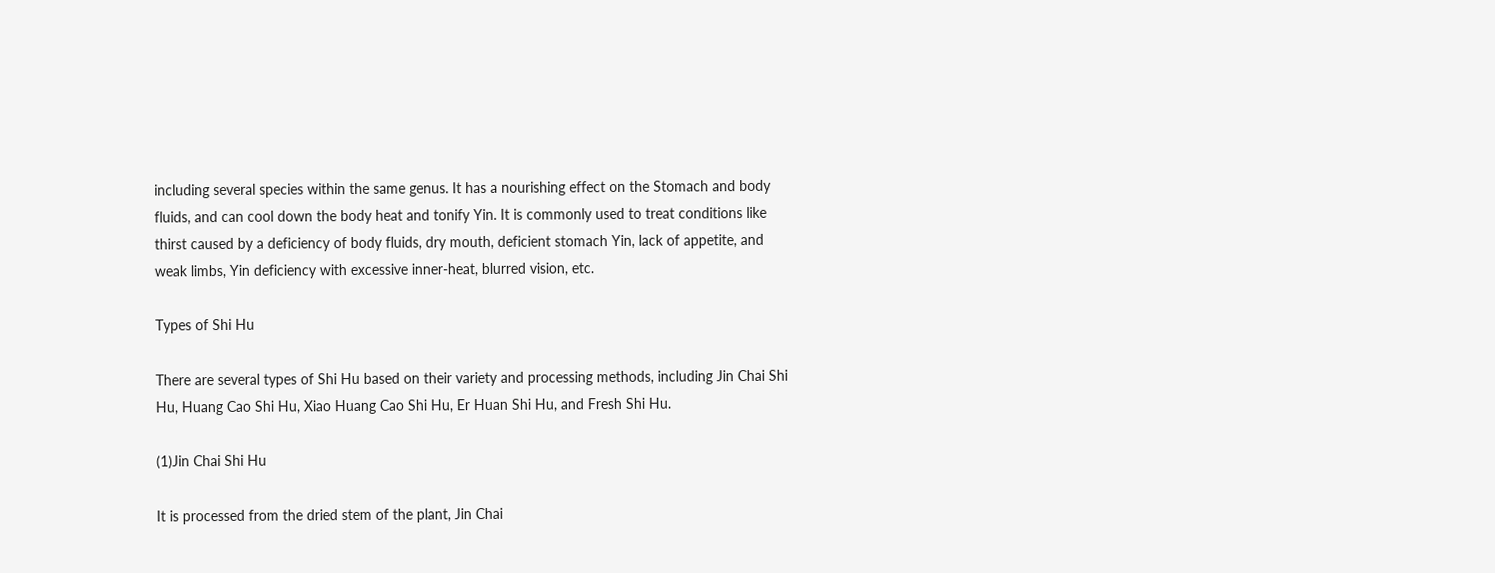including several species within the same genus. It has a nourishing effect on the Stomach and body fluids, and can cool down the body heat and tonify Yin. It is commonly used to treat conditions like thirst caused by a deficiency of body fluids, dry mouth, deficient stomach Yin, lack of appetite, and weak limbs, Yin deficiency with excessive inner-heat, blurred vision, etc.

Types of Shi Hu

There are several types of Shi Hu based on their variety and processing methods, including Jin Chai Shi Hu, Huang Cao Shi Hu, Xiao Huang Cao Shi Hu, Er Huan Shi Hu, and Fresh Shi Hu.

(1)Jin Chai Shi Hu

It is processed from the dried stem of the plant, Jin Chai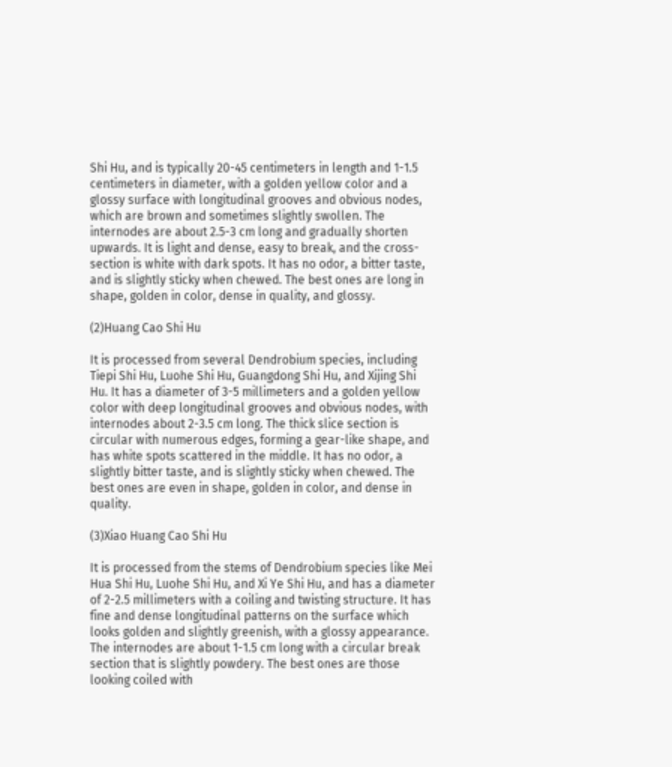Shi Hu, and is typically 20-45 centimeters in length and 1-1.5 centimeters in diameter, with a golden yellow color and a glossy surface with longitudinal grooves and obvious nodes, which are brown and sometimes slightly swollen. The internodes are about 2.5-3 cm long and gradually shorten upwards. It is light and dense, easy to break, and the cross-section is white with dark spots. It has no odor, a bitter taste, and is slightly sticky when chewed. The best ones are long in shape, golden in color, dense in quality, and glossy.

(2)Huang Cao Shi Hu

It is processed from several Dendrobium species, including Tiepi Shi Hu, Luohe Shi Hu, Guangdong Shi Hu, and Xijing Shi Hu. It has a diameter of 3-5 millimeters and a golden yellow color with deep longitudinal grooves and obvious nodes, with internodes about 2-3.5 cm long. The thick slice section is circular with numerous edges, forming a gear-like shape, and has white spots scattered in the middle. It has no odor, a slightly bitter taste, and is slightly sticky when chewed. The best ones are even in shape, golden in color, and dense in quality.

(3)Xiao Huang Cao Shi Hu

It is processed from the stems of Dendrobium species like Mei Hua Shi Hu, Luohe Shi Hu, and Xi Ye Shi Hu, and has a diameter of 2-2.5 millimeters with a coiling and twisting structure. It has fine and dense longitudinal patterns on the surface which looks golden and slightly greenish, with a glossy appearance. The internodes are about 1-1.5 cm long with a circular break section that is slightly powdery. The best ones are those looking coiled with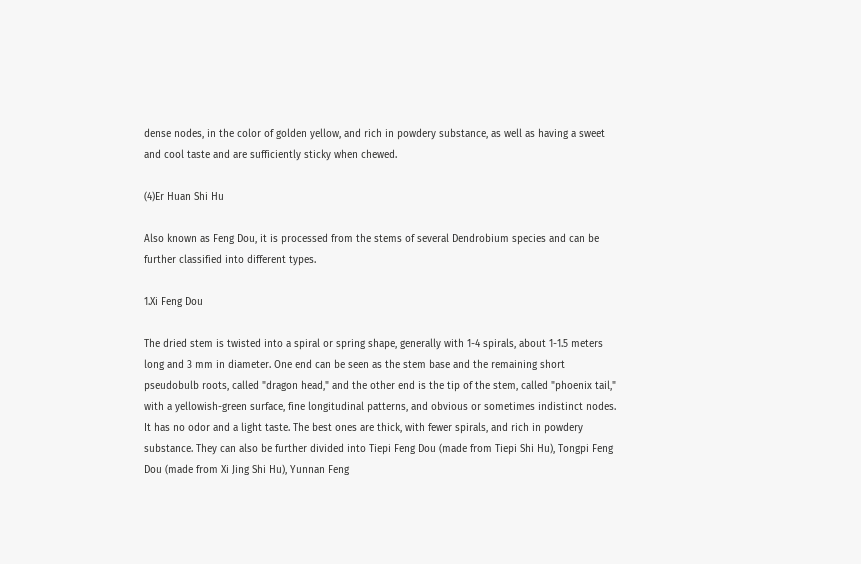dense nodes, in the color of golden yellow, and rich in powdery substance, as well as having a sweet and cool taste and are sufficiently sticky when chewed.

(4)Er Huan Shi Hu

Also known as Feng Dou, it is processed from the stems of several Dendrobium species and can be further classified into different types.

1.Xi Feng Dou

The dried stem is twisted into a spiral or spring shape, generally with 1-4 spirals, about 1-1.5 meters long and 3 mm in diameter. One end can be seen as the stem base and the remaining short pseudobulb roots, called "dragon head," and the other end is the tip of the stem, called "phoenix tail," with a yellowish-green surface, fine longitudinal patterns, and obvious or sometimes indistinct nodes. It has no odor and a light taste. The best ones are thick, with fewer spirals, and rich in powdery substance. They can also be further divided into Tiepi Feng Dou (made from Tiepi Shi Hu), Tongpi Feng Dou (made from Xi Jing Shi Hu), Yunnan Feng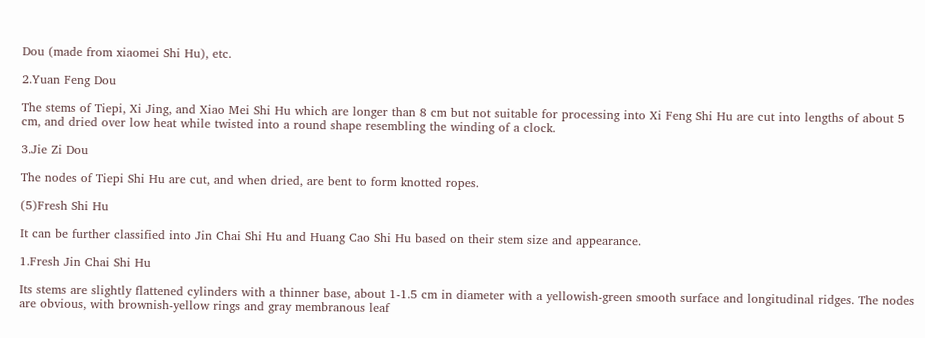Dou (made from xiaomei Shi Hu), etc.

2.Yuan Feng Dou

The stems of Tiepi, Xi Jing, and Xiao Mei Shi Hu which are longer than 8 cm but not suitable for processing into Xi Feng Shi Hu are cut into lengths of about 5 cm, and dried over low heat while twisted into a round shape resembling the winding of a clock.

3.Jie Zi Dou

The nodes of Tiepi Shi Hu are cut, and when dried, are bent to form knotted ropes.

(5)Fresh Shi Hu

It can be further classified into Jin Chai Shi Hu and Huang Cao Shi Hu based on their stem size and appearance.

1.Fresh Jin Chai Shi Hu

Its stems are slightly flattened cylinders with a thinner base, about 1-1.5 cm in diameter with a yellowish-green smooth surface and longitudinal ridges. The nodes are obvious, with brownish-yellow rings and gray membranous leaf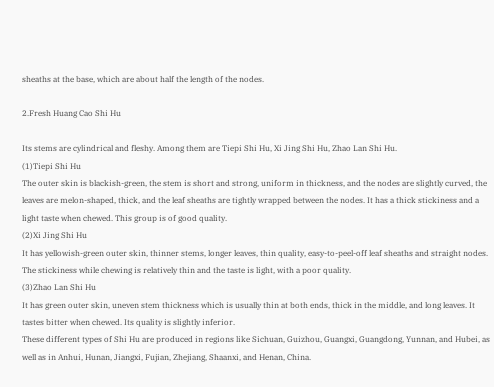sheaths at the base, which are about half the length of the nodes.

2.Fresh Huang Cao Shi Hu

Its stems are cylindrical and fleshy. Among them are Tiepi Shi Hu, Xi Jing Shi Hu, Zhao Lan Shi Hu.
(1)Tiepi Shi Hu
The outer skin is blackish-green, the stem is short and strong, uniform in thickness, and the nodes are slightly curved, the leaves are melon-shaped, thick, and the leaf sheaths are tightly wrapped between the nodes. It has a thick stickiness and a light taste when chewed. This group is of good quality.
(2)Xi Jing Shi Hu
It has yellowish-green outer skin, thinner stems, longer leaves, thin quality, easy-to-peel-off leaf sheaths and straight nodes. The stickiness while chewing is relatively thin and the taste is light, with a poor quality.
(3)Zhao Lan Shi Hu
It has green outer skin, uneven stem thickness which is usually thin at both ends, thick in the middle, and long leaves. It tastes bitter when chewed. Its quality is slightly inferior.
These different types of Shi Hu are produced in regions like Sichuan, Guizhou, Guangxi, Guangdong, Yunnan, and Hubei, as well as in Anhui, Hunan, Jiangxi, Fujian, Zhejiang, Shaanxi, and Henan, China.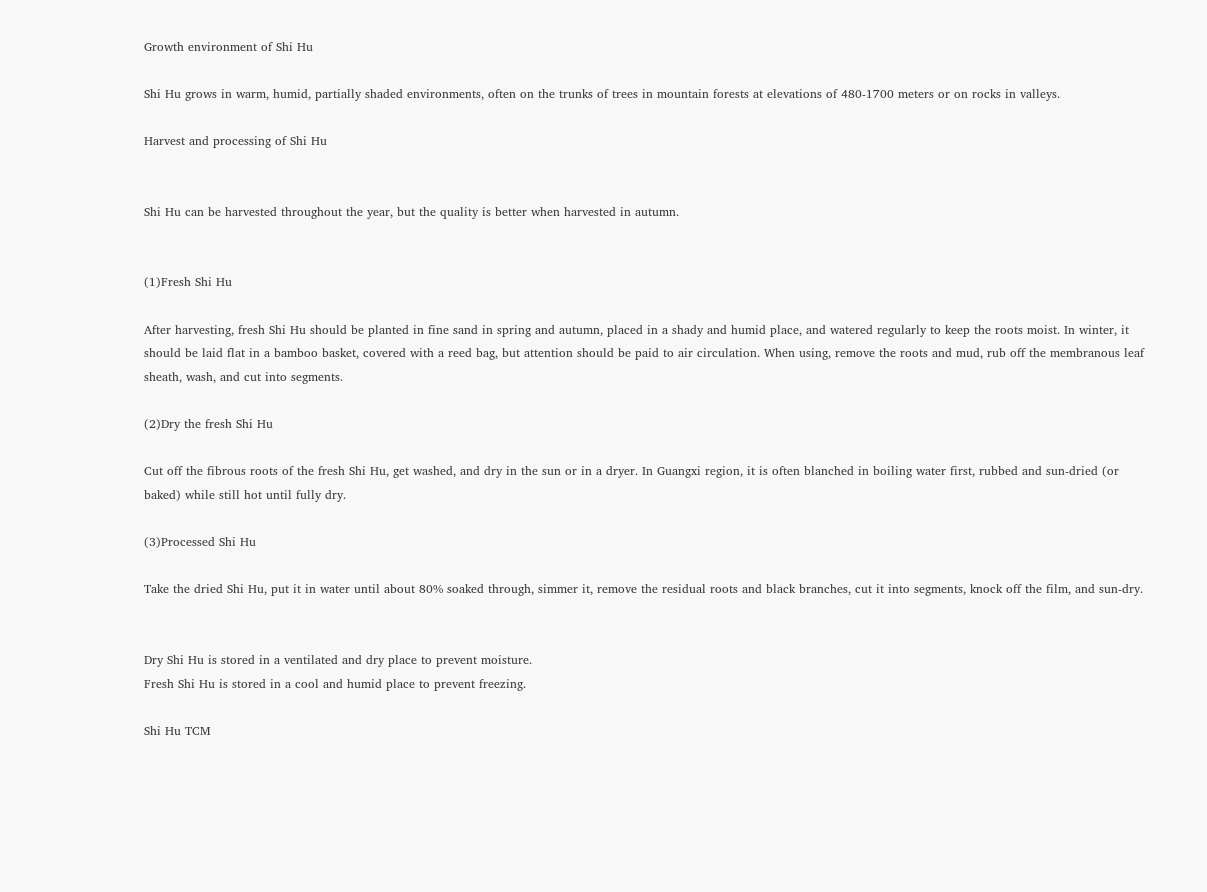Growth environment of Shi Hu

Shi Hu grows in warm, humid, partially shaded environments, often on the trunks of trees in mountain forests at elevations of 480-1700 meters or on rocks in valleys.

Harvest and processing of Shi Hu


Shi Hu can be harvested throughout the year, but the quality is better when harvested in autumn.


(1)Fresh Shi Hu

After harvesting, fresh Shi Hu should be planted in fine sand in spring and autumn, placed in a shady and humid place, and watered regularly to keep the roots moist. In winter, it should be laid flat in a bamboo basket, covered with a reed bag, but attention should be paid to air circulation. When using, remove the roots and mud, rub off the membranous leaf sheath, wash, and cut into segments.

(2)Dry the fresh Shi Hu

Cut off the fibrous roots of the fresh Shi Hu, get washed, and dry in the sun or in a dryer. In Guangxi region, it is often blanched in boiling water first, rubbed and sun-dried (or baked) while still hot until fully dry.

(3)Processed Shi Hu

Take the dried Shi Hu, put it in water until about 80% soaked through, simmer it, remove the residual roots and black branches, cut it into segments, knock off the film, and sun-dry.


Dry Shi Hu is stored in a ventilated and dry place to prevent moisture.
Fresh Shi Hu is stored in a cool and humid place to prevent freezing.

Shi Hu TCM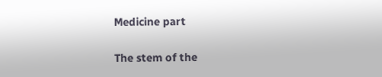Medicine part

The stem of the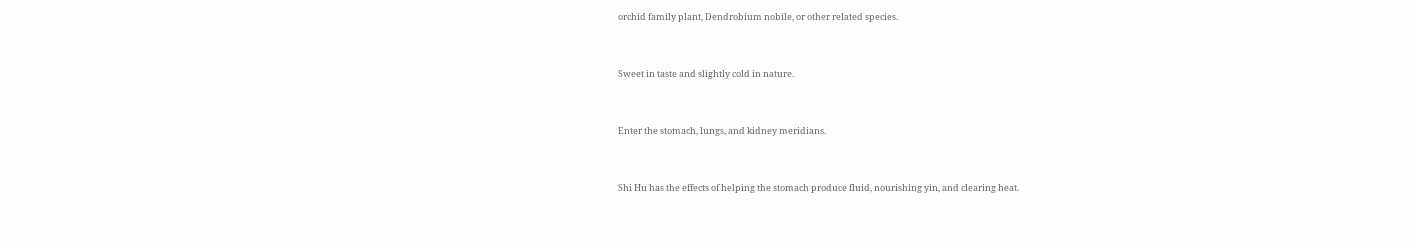orchid family plant, Dendrobium nobile, or other related species.


Sweet in taste and slightly cold in nature.


Enter the stomach, lungs, and kidney meridians.


Shi Hu has the effects of helping the stomach produce fluid, nourishing yin, and clearing heat.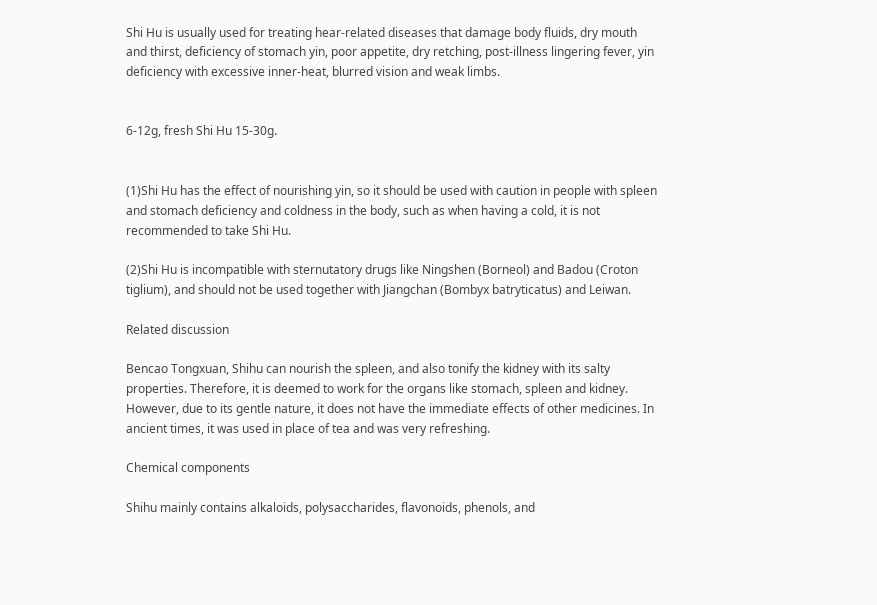Shi Hu is usually used for treating hear-related diseases that damage body fluids, dry mouth and thirst, deficiency of stomach yin, poor appetite, dry retching, post-illness lingering fever, yin deficiency with excessive inner-heat, blurred vision and weak limbs.


6-12g, fresh Shi Hu 15-30g.


(1)Shi Hu has the effect of nourishing yin, so it should be used with caution in people with spleen and stomach deficiency and coldness in the body, such as when having a cold, it is not recommended to take Shi Hu.

(2)Shi Hu is incompatible with sternutatory drugs like Ningshen (Borneol) and Badou (Croton tiglium), and should not be used together with Jiangchan (Bombyx batryticatus) and Leiwan.

Related discussion

Bencao Tongxuan, Shihu can nourish the spleen, and also tonify the kidney with its salty properties. Therefore, it is deemed to work for the organs like stomach, spleen and kidney. However, due to its gentle nature, it does not have the immediate effects of other medicines. In ancient times, it was used in place of tea and was very refreshing.

Chemical components

Shihu mainly contains alkaloids, polysaccharides, flavonoids, phenols, and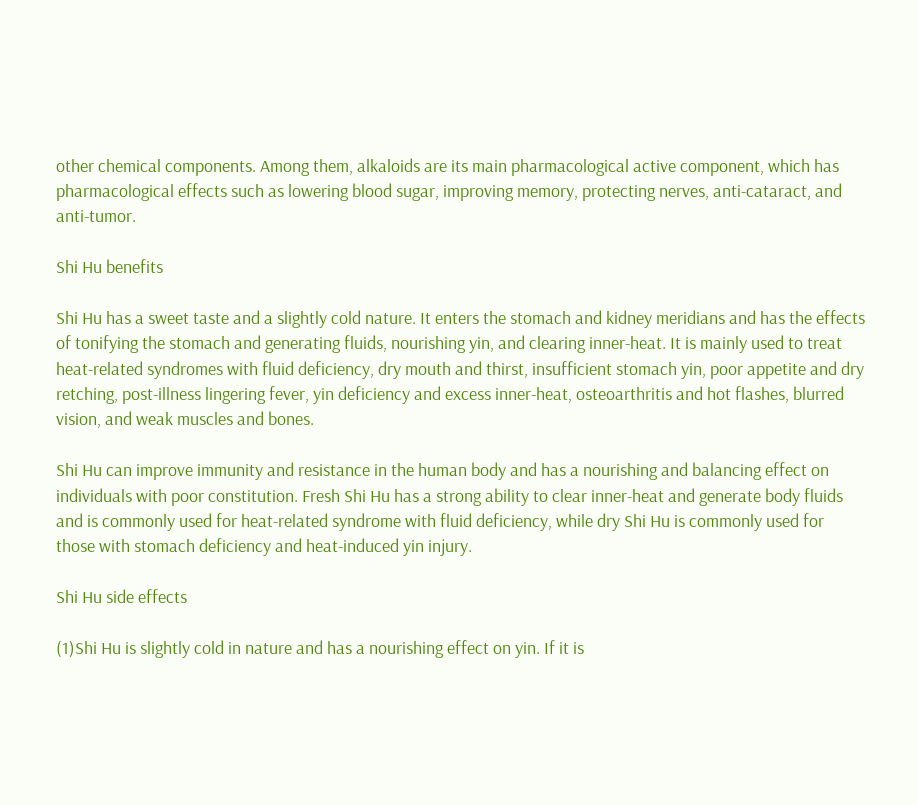other chemical components. Among them, alkaloids are its main pharmacological active component, which has pharmacological effects such as lowering blood sugar, improving memory, protecting nerves, anti-cataract, and anti-tumor.

Shi Hu benefits

Shi Hu has a sweet taste and a slightly cold nature. It enters the stomach and kidney meridians and has the effects of tonifying the stomach and generating fluids, nourishing yin, and clearing inner-heat. It is mainly used to treat heat-related syndromes with fluid deficiency, dry mouth and thirst, insufficient stomach yin, poor appetite and dry retching, post-illness lingering fever, yin deficiency and excess inner-heat, osteoarthritis and hot flashes, blurred vision, and weak muscles and bones.

Shi Hu can improve immunity and resistance in the human body and has a nourishing and balancing effect on individuals with poor constitution. Fresh Shi Hu has a strong ability to clear inner-heat and generate body fluids and is commonly used for heat-related syndrome with fluid deficiency, while dry Shi Hu is commonly used for those with stomach deficiency and heat-induced yin injury.

Shi Hu side effects

(1)Shi Hu is slightly cold in nature and has a nourishing effect on yin. If it is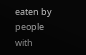eaten by people with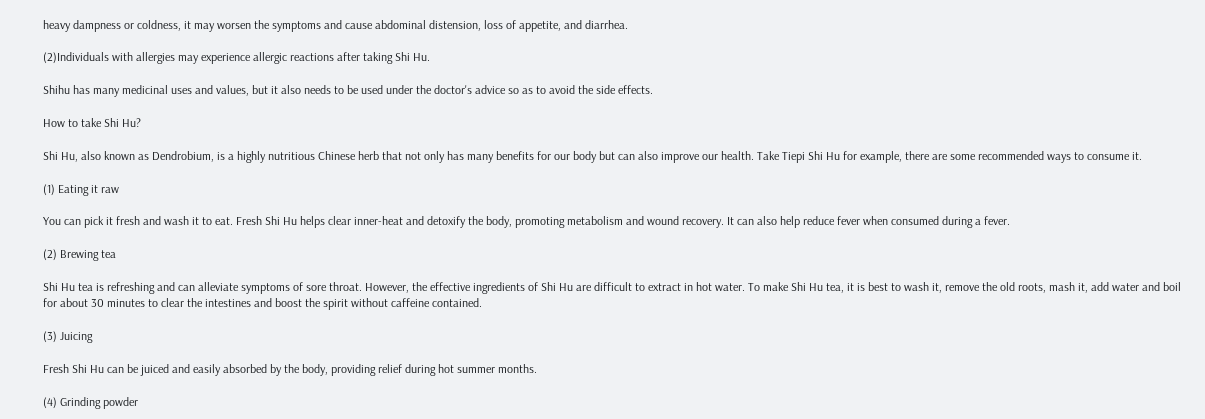heavy dampness or coldness, it may worsen the symptoms and cause abdominal distension, loss of appetite, and diarrhea.

(2)Individuals with allergies may experience allergic reactions after taking Shi Hu.

Shihu has many medicinal uses and values, but it also needs to be used under the doctor's advice so as to avoid the side effects.

How to take Shi Hu?

Shi Hu, also known as Dendrobium, is a highly nutritious Chinese herb that not only has many benefits for our body but can also improve our health. Take Tiepi Shi Hu for example, there are some recommended ways to consume it.

(1) Eating it raw

You can pick it fresh and wash it to eat. Fresh Shi Hu helps clear inner-heat and detoxify the body, promoting metabolism and wound recovery. It can also help reduce fever when consumed during a fever.

(2) Brewing tea

Shi Hu tea is refreshing and can alleviate symptoms of sore throat. However, the effective ingredients of Shi Hu are difficult to extract in hot water. To make Shi Hu tea, it is best to wash it, remove the old roots, mash it, add water and boil for about 30 minutes to clear the intestines and boost the spirit without caffeine contained.

(3) Juicing

Fresh Shi Hu can be juiced and easily absorbed by the body, providing relief during hot summer months.

(4) Grinding powder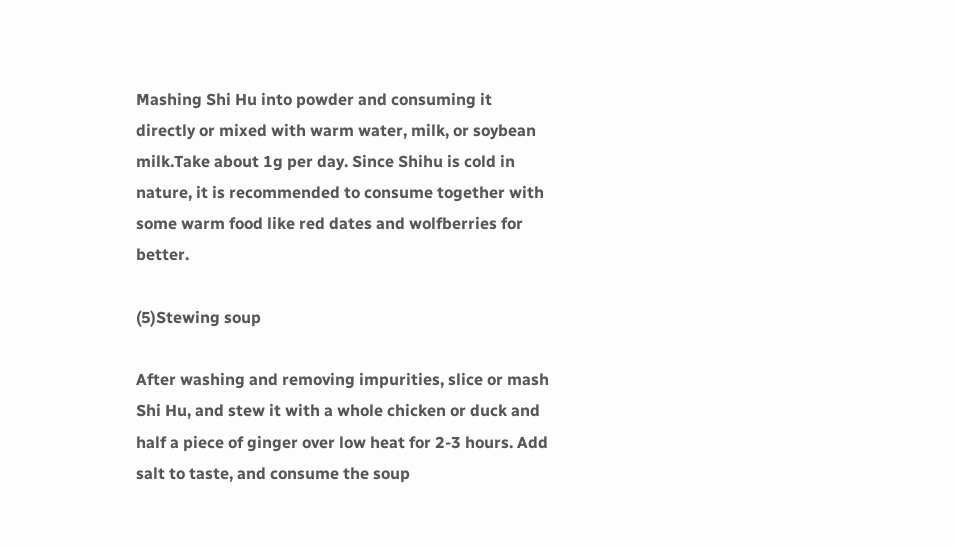Mashing Shi Hu into powder and consuming it directly or mixed with warm water, milk, or soybean milk.Take about 1g per day. Since Shihu is cold in nature, it is recommended to consume together with some warm food like red dates and wolfberries for better.

(5)Stewing soup

After washing and removing impurities, slice or mash Shi Hu, and stew it with a whole chicken or duck and half a piece of ginger over low heat for 2-3 hours. Add salt to taste, and consume the soup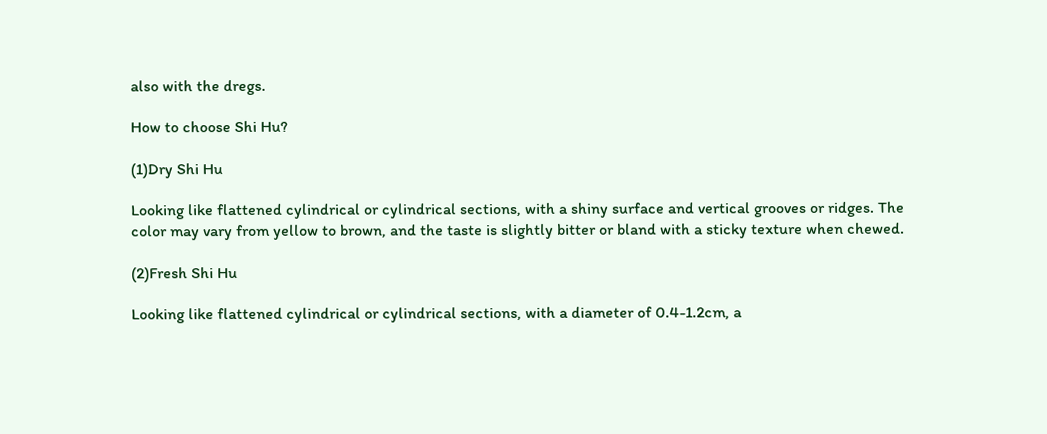also with the dregs.

How to choose Shi Hu?

(1)Dry Shi Hu

Looking like flattened cylindrical or cylindrical sections, with a shiny surface and vertical grooves or ridges. The color may vary from yellow to brown, and the taste is slightly bitter or bland with a sticky texture when chewed.

(2)Fresh Shi Hu

Looking like flattened cylindrical or cylindrical sections, with a diameter of 0.4-1.2cm, a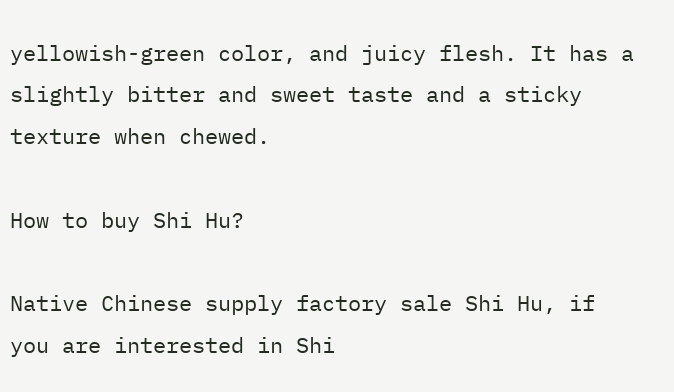yellowish-green color, and juicy flesh. It has a slightly bitter and sweet taste and a sticky texture when chewed.

How to buy Shi Hu?

Native Chinese supply factory sale Shi Hu, if you are interested in Shi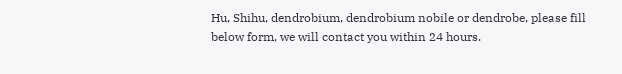Hu, Shihu, dendrobium, dendrobium nobile or dendrobe, please fill below form, we will contact you within 24 hours.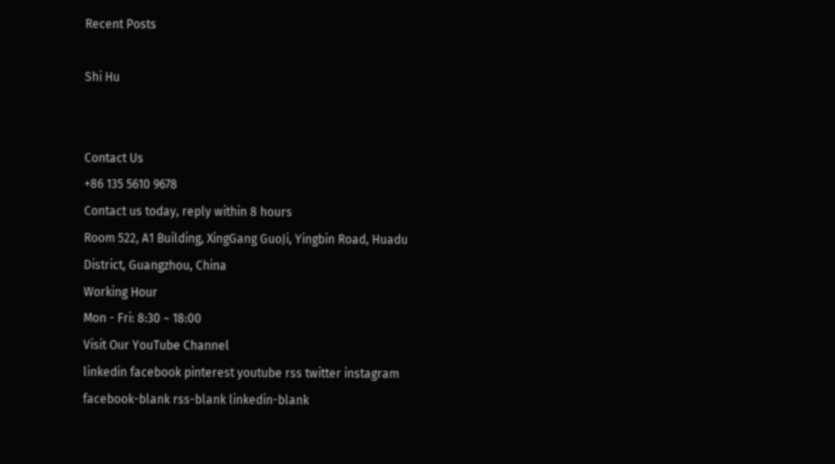Recent Posts

Shi Hu


Contact Us
+86 135 5610 9678
Contact us today, reply within 8 hours
Room 522, A1 Building, XingGang GuoJi, Yingbin Road, Huadu District, Guangzhou, China
Working Hour
Mon - Fri: 8:30 ~ 18:00
Visit Our YouTube Channel
linkedin facebook pinterest youtube rss twitter instagram facebook-blank rss-blank linkedin-blank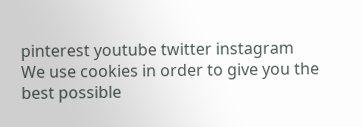pinterest youtube twitter instagram
We use cookies in order to give you the best possible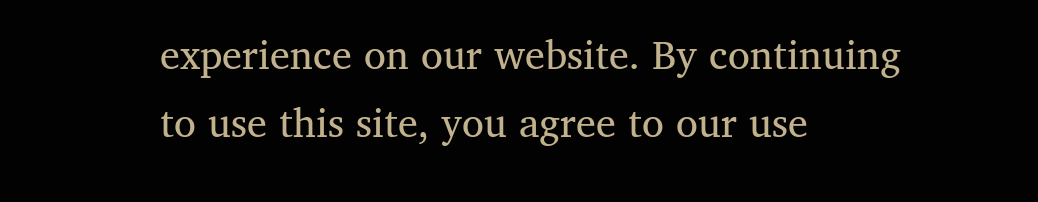experience on our website. By continuing to use this site, you agree to our use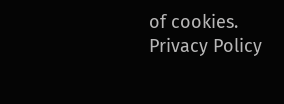of cookies.
Privacy Policy